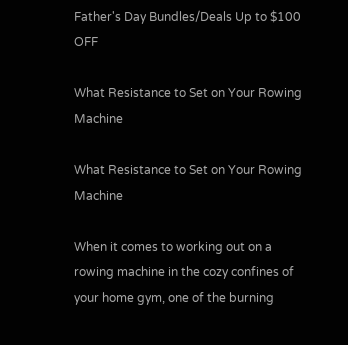Father's Day Bundles/Deals Up to $100 OFF

What Resistance to Set on Your Rowing Machine

What Resistance to Set on Your Rowing Machine

When it comes to working out on a rowing machine in the cozy confines of your home gym, one of the burning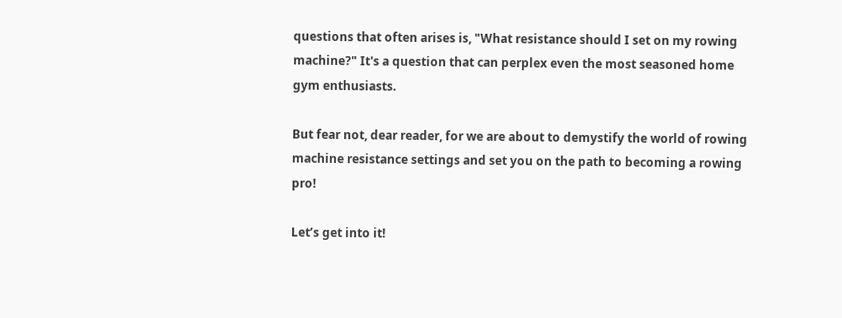questions that often arises is, "What resistance should I set on my rowing machine?" It's a question that can perplex even the most seasoned home gym enthusiasts.

But fear not, dear reader, for we are about to demystify the world of rowing machine resistance settings and set you on the path to becoming a rowing pro!

Let’s get into it!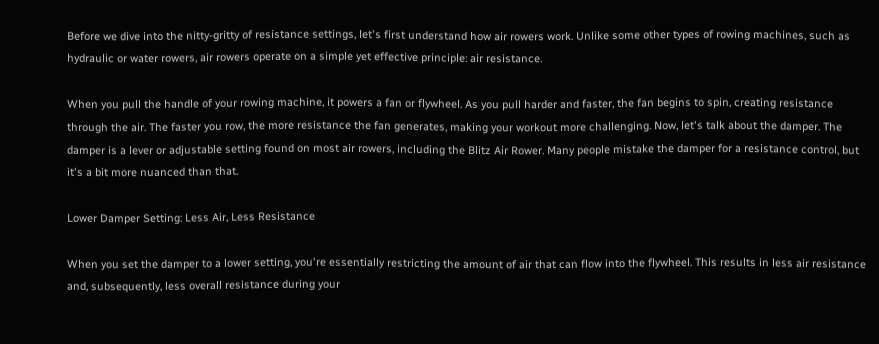Before we dive into the nitty-gritty of resistance settings, let's first understand how air rowers work. Unlike some other types of rowing machines, such as hydraulic or water rowers, air rowers operate on a simple yet effective principle: air resistance.

When you pull the handle of your rowing machine, it powers a fan or flywheel. As you pull harder and faster, the fan begins to spin, creating resistance through the air. The faster you row, the more resistance the fan generates, making your workout more challenging. Now, let's talk about the damper. The damper is a lever or adjustable setting found on most air rowers, including the Blitz Air Rower. Many people mistake the damper for a resistance control, but it's a bit more nuanced than that.

Lower Damper Setting: Less Air, Less Resistance

When you set the damper to a lower setting, you're essentially restricting the amount of air that can flow into the flywheel. This results in less air resistance and, subsequently, less overall resistance during your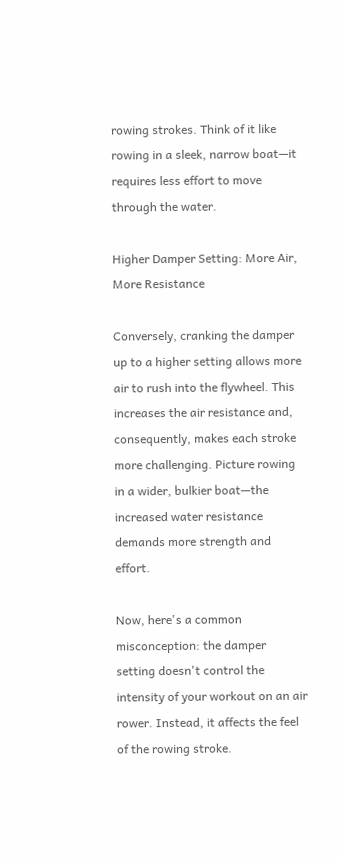rowing strokes. Think of it like rowing in a sleek, narrow boat—it requires less effort to move through the water.

Higher Damper Setting: More Air, More Resistance

Conversely, cranking the damper up to a higher setting allows more air to rush into the flywheel. This increases the air resistance and, consequently, makes each stroke more challenging. Picture rowing in a wider, bulkier boat—the increased water resistance demands more strength and effort.

Now, here's a common misconception: the damper setting doesn't control the intensity of your workout on an air rower. Instead, it affects the feel of the rowing stroke.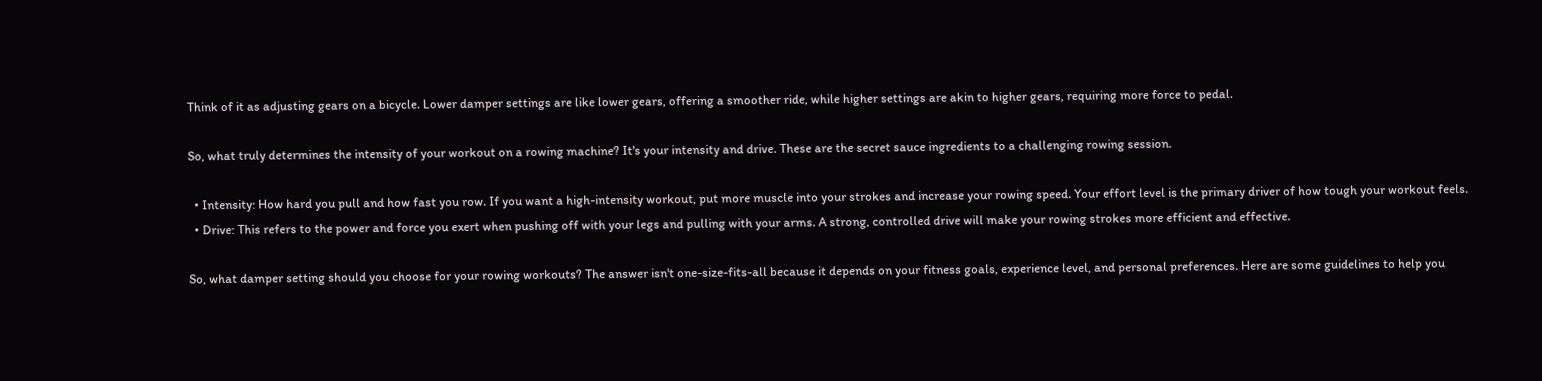Think of it as adjusting gears on a bicycle. Lower damper settings are like lower gears, offering a smoother ride, while higher settings are akin to higher gears, requiring more force to pedal.

So, what truly determines the intensity of your workout on a rowing machine? It's your intensity and drive. These are the secret sauce ingredients to a challenging rowing session.

  • Intensity: How hard you pull and how fast you row. If you want a high-intensity workout, put more muscle into your strokes and increase your rowing speed. Your effort level is the primary driver of how tough your workout feels.
  • Drive: This refers to the power and force you exert when pushing off with your legs and pulling with your arms. A strong, controlled drive will make your rowing strokes more efficient and effective.

So, what damper setting should you choose for your rowing workouts? The answer isn't one-size-fits-all because it depends on your fitness goals, experience level, and personal preferences. Here are some guidelines to help you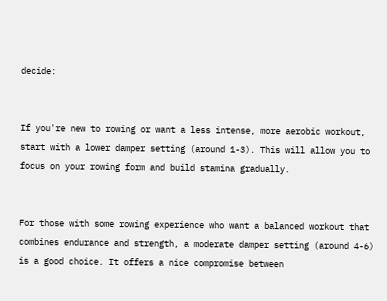decide:


If you're new to rowing or want a less intense, more aerobic workout, start with a lower damper setting (around 1-3). This will allow you to focus on your rowing form and build stamina gradually.


For those with some rowing experience who want a balanced workout that combines endurance and strength, a moderate damper setting (around 4-6) is a good choice. It offers a nice compromise between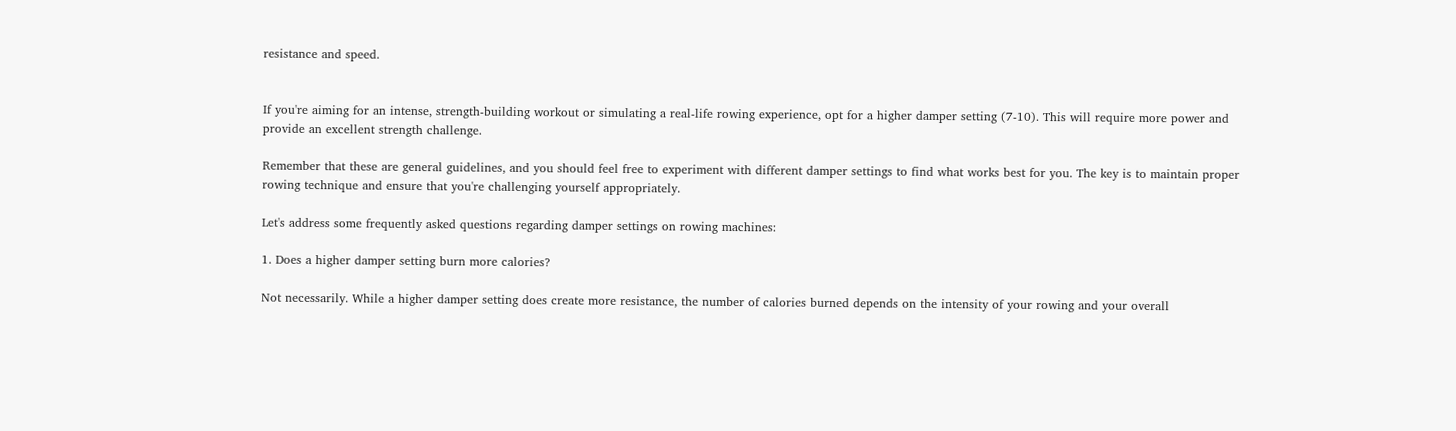resistance and speed.


If you're aiming for an intense, strength-building workout or simulating a real-life rowing experience, opt for a higher damper setting (7-10). This will require more power and provide an excellent strength challenge.

Remember that these are general guidelines, and you should feel free to experiment with different damper settings to find what works best for you. The key is to maintain proper rowing technique and ensure that you're challenging yourself appropriately.

Let's address some frequently asked questions regarding damper settings on rowing machines:

1. Does a higher damper setting burn more calories?

Not necessarily. While a higher damper setting does create more resistance, the number of calories burned depends on the intensity of your rowing and your overall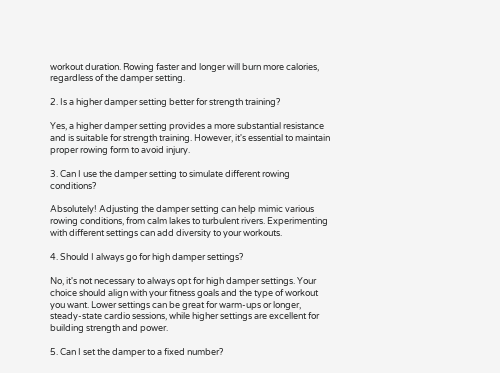workout duration. Rowing faster and longer will burn more calories, regardless of the damper setting.

2. Is a higher damper setting better for strength training?

Yes, a higher damper setting provides a more substantial resistance and is suitable for strength training. However, it's essential to maintain proper rowing form to avoid injury.

3. Can I use the damper setting to simulate different rowing conditions?

Absolutely! Adjusting the damper setting can help mimic various rowing conditions, from calm lakes to turbulent rivers. Experimenting with different settings can add diversity to your workouts.

4. Should I always go for high damper settings?

No, it's not necessary to always opt for high damper settings. Your choice should align with your fitness goals and the type of workout you want. Lower settings can be great for warm-ups or longer, steady-state cardio sessions, while higher settings are excellent for building strength and power.

5. Can I set the damper to a fixed number?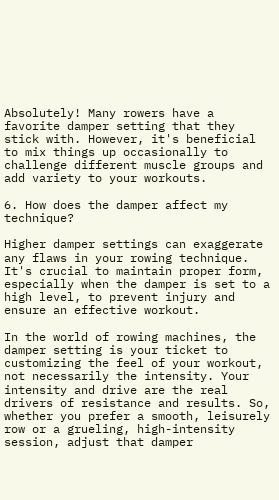Absolutely! Many rowers have a favorite damper setting that they stick with. However, it's beneficial to mix things up occasionally to challenge different muscle groups and add variety to your workouts.

6. How does the damper affect my technique?

Higher damper settings can exaggerate any flaws in your rowing technique. It's crucial to maintain proper form, especially when the damper is set to a high level, to prevent injury and ensure an effective workout.

In the world of rowing machines, the damper setting is your ticket to customizing the feel of your workout, not necessarily the intensity. Your intensity and drive are the real drivers of resistance and results. So, whether you prefer a smooth, leisurely row or a grueling, high-intensity session, adjust that damper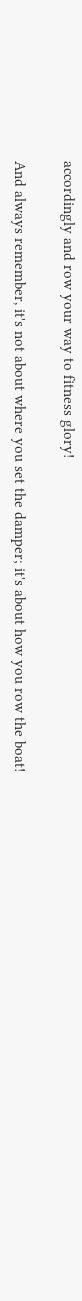accordingly and row your way to fitness glory!

And always remember, it's not about where you set the damper; it's about how you row the boat!